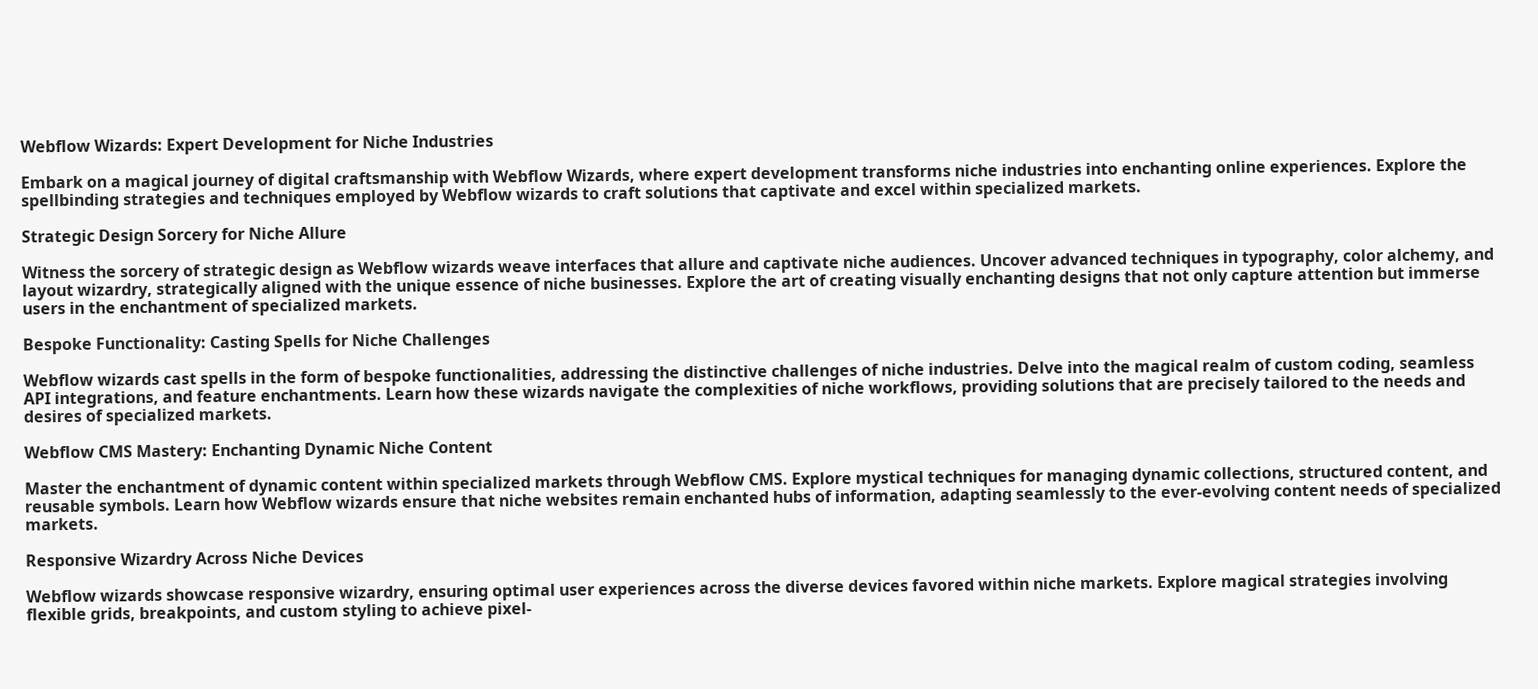Webflow Wizards: Expert Development for Niche Industries

Embark on a magical journey of digital craftsmanship with Webflow Wizards, where expert development transforms niche industries into enchanting online experiences. Explore the spellbinding strategies and techniques employed by Webflow wizards to craft solutions that captivate and excel within specialized markets.

Strategic Design Sorcery for Niche Allure

Witness the sorcery of strategic design as Webflow wizards weave interfaces that allure and captivate niche audiences. Uncover advanced techniques in typography, color alchemy, and layout wizardry, strategically aligned with the unique essence of niche businesses. Explore the art of creating visually enchanting designs that not only capture attention but immerse users in the enchantment of specialized markets.

Bespoke Functionality: Casting Spells for Niche Challenges

Webflow wizards cast spells in the form of bespoke functionalities, addressing the distinctive challenges of niche industries. Delve into the magical realm of custom coding, seamless API integrations, and feature enchantments. Learn how these wizards navigate the complexities of niche workflows, providing solutions that are precisely tailored to the needs and desires of specialized markets.

Webflow CMS Mastery: Enchanting Dynamic Niche Content

Master the enchantment of dynamic content within specialized markets through Webflow CMS. Explore mystical techniques for managing dynamic collections, structured content, and reusable symbols. Learn how Webflow wizards ensure that niche websites remain enchanted hubs of information, adapting seamlessly to the ever-evolving content needs of specialized markets.

Responsive Wizardry Across Niche Devices

Webflow wizards showcase responsive wizardry, ensuring optimal user experiences across the diverse devices favored within niche markets. Explore magical strategies involving flexible grids, breakpoints, and custom styling to achieve pixel-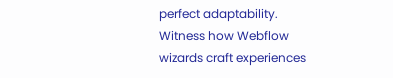perfect adaptability. Witness how Webflow wizards craft experiences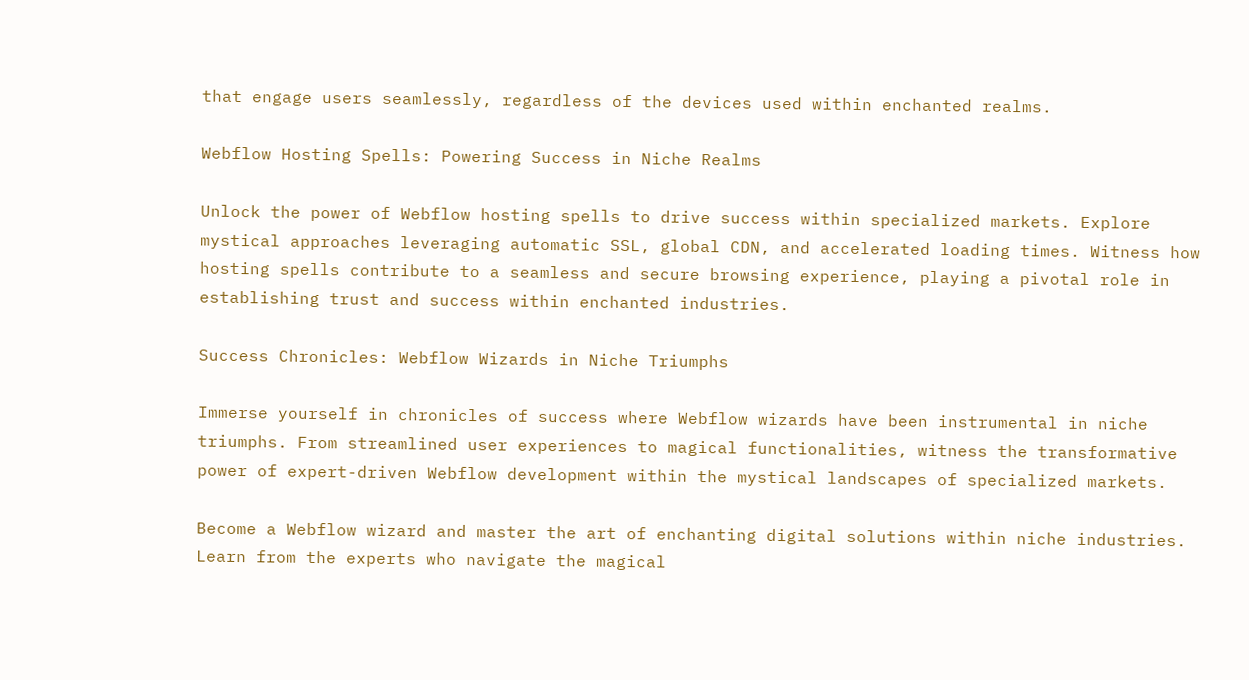that engage users seamlessly, regardless of the devices used within enchanted realms.

Webflow Hosting Spells: Powering Success in Niche Realms

Unlock the power of Webflow hosting spells to drive success within specialized markets. Explore mystical approaches leveraging automatic SSL, global CDN, and accelerated loading times. Witness how hosting spells contribute to a seamless and secure browsing experience, playing a pivotal role in establishing trust and success within enchanted industries.

Success Chronicles: Webflow Wizards in Niche Triumphs

Immerse yourself in chronicles of success where Webflow wizards have been instrumental in niche triumphs. From streamlined user experiences to magical functionalities, witness the transformative power of expert-driven Webflow development within the mystical landscapes of specialized markets.

Become a Webflow wizard and master the art of enchanting digital solutions within niche industries. Learn from the experts who navigate the magical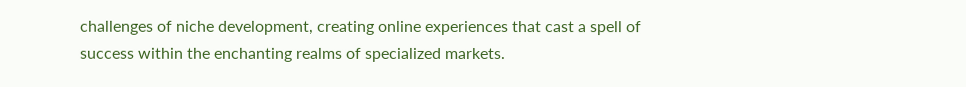challenges of niche development, creating online experiences that cast a spell of success within the enchanting realms of specialized markets.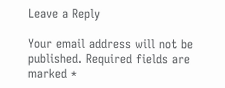Leave a Reply

Your email address will not be published. Required fields are marked *